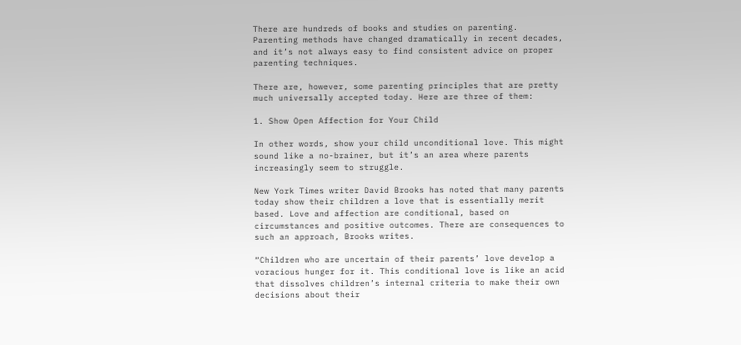There are hundreds of books and studies on parenting. Parenting methods have changed dramatically in recent decades, and it’s not always easy to find consistent advice on proper parenting techniques.

There are, however, some parenting principles that are pretty much universally accepted today. Here are three of them:

1. Show Open Affection for Your Child

In other words, show your child unconditional love. This might sound like a no-brainer, but it’s an area where parents increasingly seem to struggle.

New York Times writer David Brooks has noted that many parents today show their children a love that is essentially merit based. Love and affection are conditional, based on circumstances and positive outcomes. There are consequences to such an approach, Brooks writes.

“Children who are uncertain of their parents’ love develop a voracious hunger for it. This conditional love is like an acid that dissolves children’s internal criteria to make their own decisions about their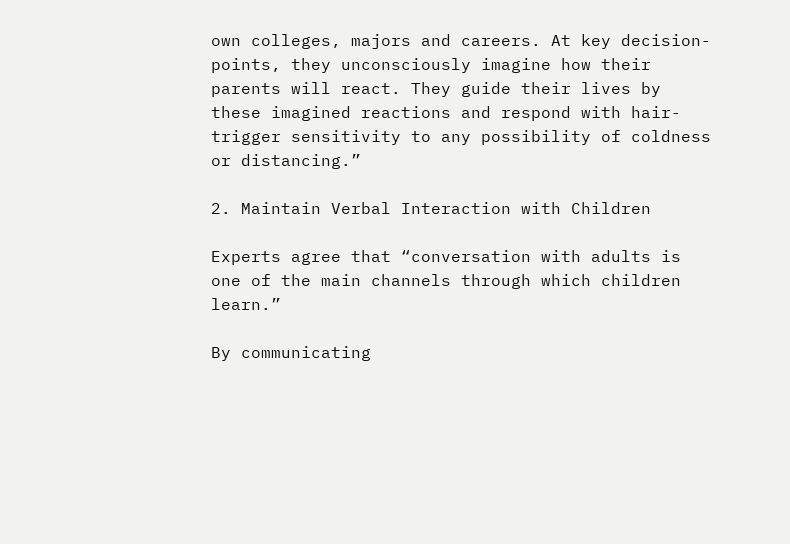own colleges, majors and careers. At key decision-points, they unconsciously imagine how their parents will react. They guide their lives by these imagined reactions and respond with hair-trigger sensitivity to any possibility of coldness or distancing.”

2. Maintain Verbal Interaction with Children

Experts agree that “conversation with adults is one of the main channels through which children learn.”

By communicating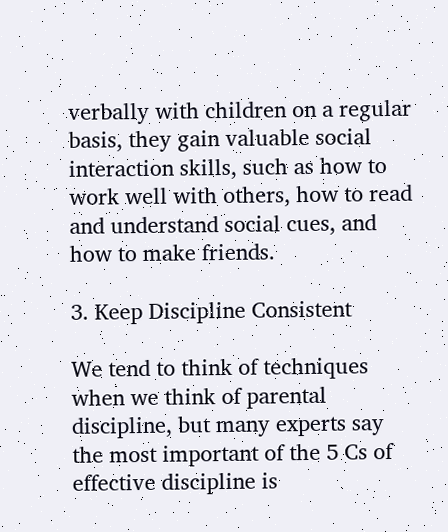verbally with children on a regular basis, they gain valuable social interaction skills, such as how to work well with others, how to read and understand social cues, and how to make friends.

3. Keep Discipline Consistent

We tend to think of techniques when we think of parental discipline, but many experts say the most important of the 5 Cs of effective discipline is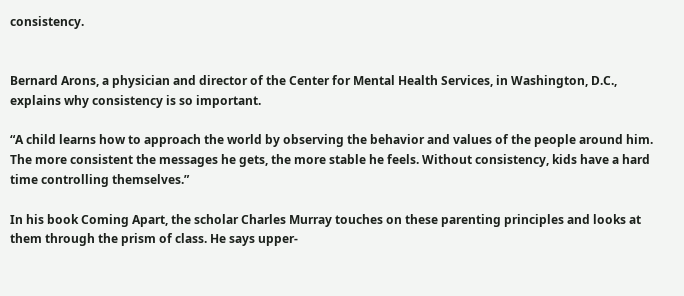consistency.


Bernard Arons, a physician and director of the Center for Mental Health Services, in Washington, D.C., explains why consistency is so important.

“A child learns how to approach the world by observing the behavior and values of the people around him. The more consistent the messages he gets, the more stable he feels. Without consistency, kids have a hard time controlling themselves.”

In his book Coming Apart, the scholar Charles Murray touches on these parenting principles and looks at them through the prism of class. He says upper-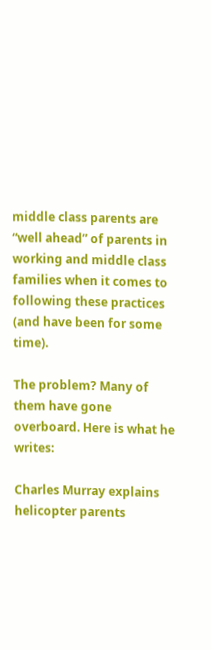middle class parents are “well ahead” of parents in working and middle class families when it comes to following these practices (and have been for some time).

The problem? Many of them have gone overboard. Here is what he writes:

Charles Murray explains helicopter parents